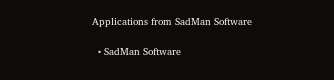Applications from SadMan Software

  • SadMan Software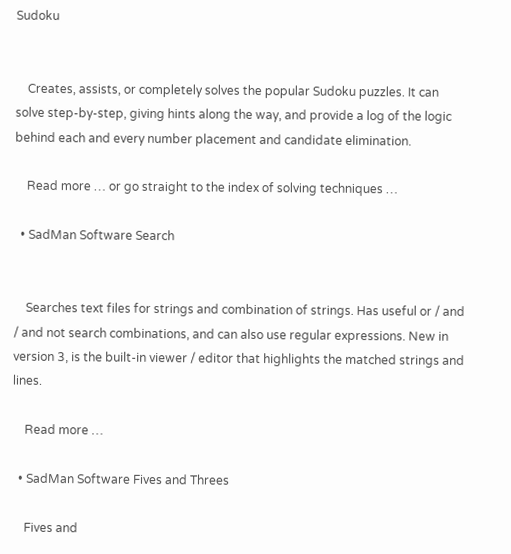Sudoku


    Creates, assists, or completely solves the popular Sudoku puzzles. It can solve step-by-step, giving hints along the way, and provide a log of the logic behind each and every number placement and candidate elimination.

    Read more … or go straight to the index of solving techniques …

  • SadMan Software Search


    Searches text files for strings and combination of strings. Has useful or / and / and not search combinations, and can also use regular expressions. New in version 3, is the built-in viewer / editor that highlights the matched strings and lines.

    Read more …

  • SadMan Software Fives and Threes

    Fives and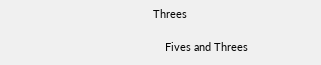Threes

    Fives and Threes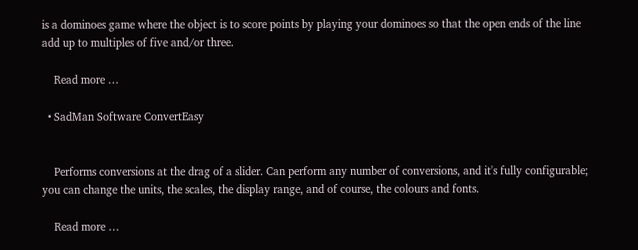is a dominoes game where the object is to score points by playing your dominoes so that the open ends of the line add up to multiples of five and/or three.

    Read more …

  • SadMan Software ConvertEasy


    Performs conversions at the drag of a slider. Can perform any number of conversions, and it's fully configurable; you can change the units, the scales, the display range, and of course, the colours and fonts.

    Read more …